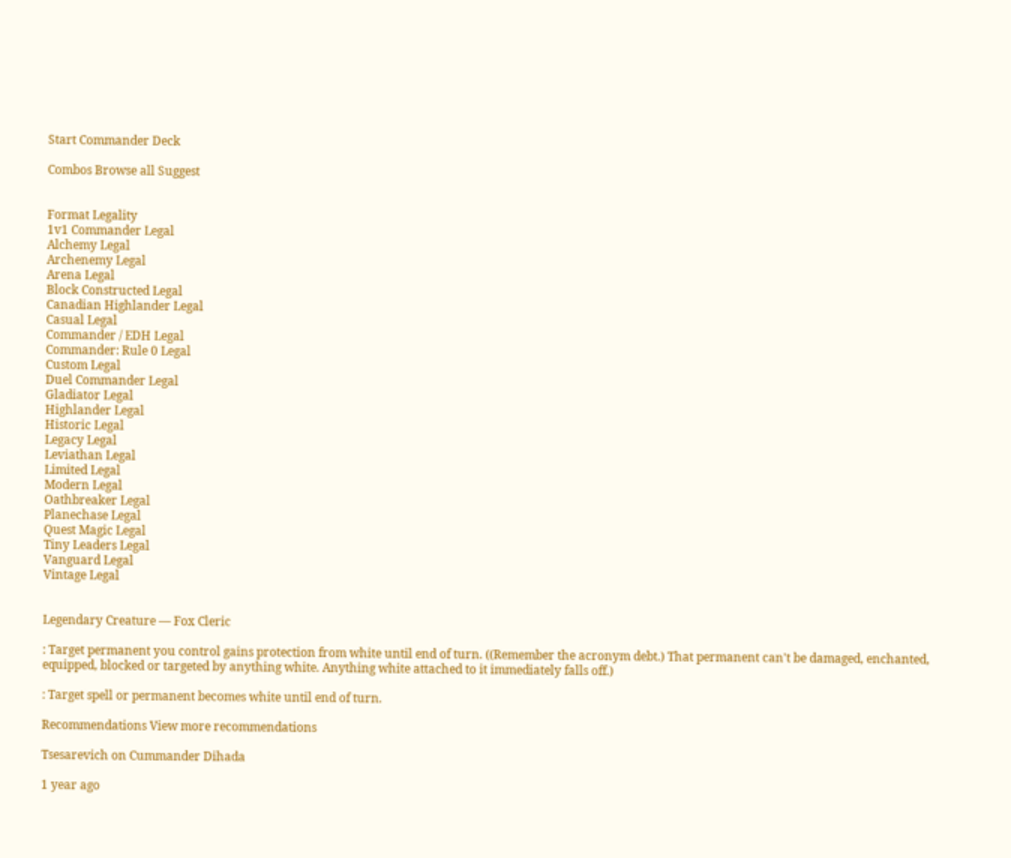Start Commander Deck

Combos Browse all Suggest


Format Legality
1v1 Commander Legal
Alchemy Legal
Archenemy Legal
Arena Legal
Block Constructed Legal
Canadian Highlander Legal
Casual Legal
Commander / EDH Legal
Commander: Rule 0 Legal
Custom Legal
Duel Commander Legal
Gladiator Legal
Highlander Legal
Historic Legal
Legacy Legal
Leviathan Legal
Limited Legal
Modern Legal
Oathbreaker Legal
Planechase Legal
Quest Magic Legal
Tiny Leaders Legal
Vanguard Legal
Vintage Legal


Legendary Creature — Fox Cleric

: Target permanent you control gains protection from white until end of turn. ((Remember the acronym debt.) That permanent can't be damaged, enchanted, equipped, blocked or targeted by anything white. Anything white attached to it immediately falls off.)

: Target spell or permanent becomes white until end of turn.

Recommendations View more recommendations

Tsesarevich on Cummander Dihada

1 year ago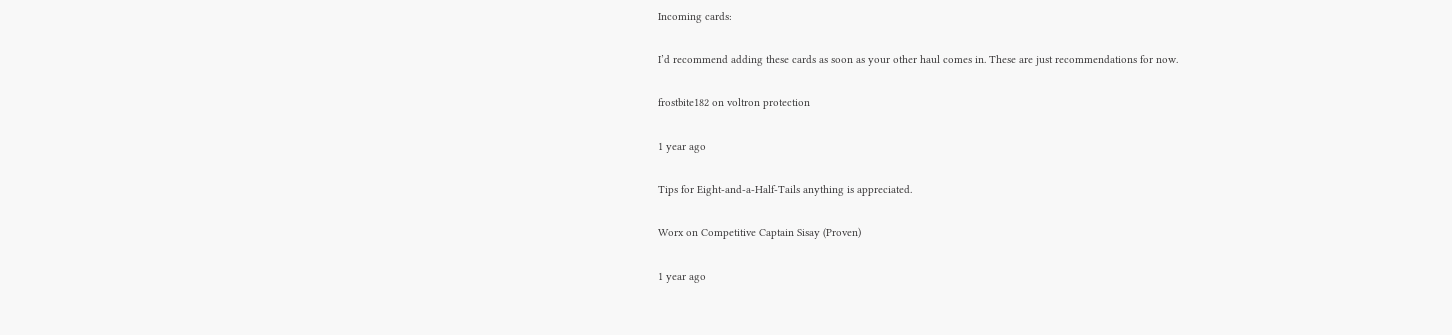Incoming cards:

I’d recommend adding these cards as soon as your other haul comes in. These are just recommendations for now.

frostbite182 on voltron protection

1 year ago

Tips for Eight-and-a-Half-Tails anything is appreciated.

Worx on Competitive Captain Sisay (Proven)

1 year ago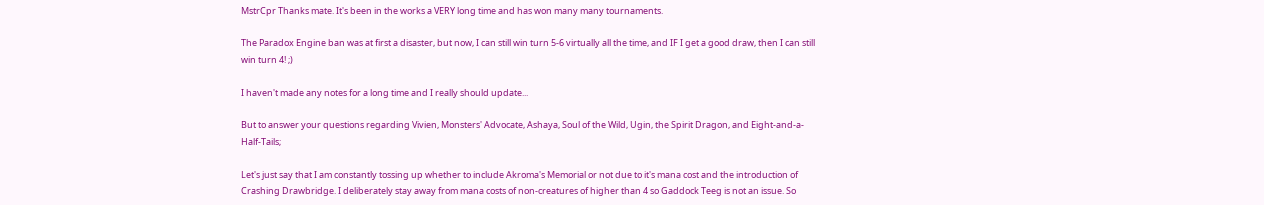MstrCpr Thanks mate. It's been in the works a VERY long time and has won many many tournaments.

The Paradox Engine ban was at first a disaster, but now, I can still win turn 5-6 virtually all the time, and IF I get a good draw, then I can still win turn 4! ;)

I haven't made any notes for a long time and I really should update...

But to answer your questions regarding Vivien, Monsters' Advocate, Ashaya, Soul of the Wild, Ugin, the Spirit Dragon, and Eight-and-a-Half-Tails;

Let's just say that I am constantly tossing up whether to include Akroma's Memorial or not due to it's mana cost and the introduction of Crashing Drawbridge. I deliberately stay away from mana costs of non-creatures of higher than 4 so Gaddock Teeg is not an issue. So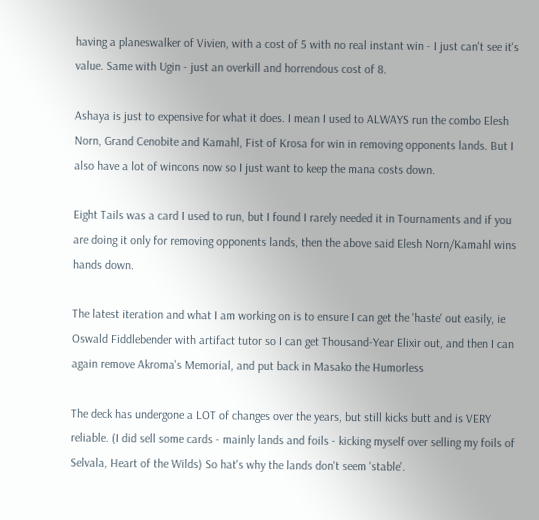having a planeswalker of Vivien, with a cost of 5 with no real instant win - I just can't see it's value. Same with Ugin - just an overkill and horrendous cost of 8.

Ashaya is just to expensive for what it does. I mean I used to ALWAYS run the combo Elesh Norn, Grand Cenobite and Kamahl, Fist of Krosa for win in removing opponents lands. But I also have a lot of wincons now so I just want to keep the mana costs down.

Eight Tails was a card I used to run, but I found I rarely needed it in Tournaments and if you are doing it only for removing opponents lands, then the above said Elesh Norn/Kamahl wins hands down.

The latest iteration and what I am working on is to ensure I can get the 'haste' out easily, ie Oswald Fiddlebender with artifact tutor so I can get Thousand-Year Elixir out, and then I can again remove Akroma's Memorial, and put back in Masako the Humorless

The deck has undergone a LOT of changes over the years, but still kicks butt and is VERY reliable. (I did sell some cards - mainly lands and foils - kicking myself over selling my foils of Selvala, Heart of the Wilds) So hat's why the lands don't seem 'stable'.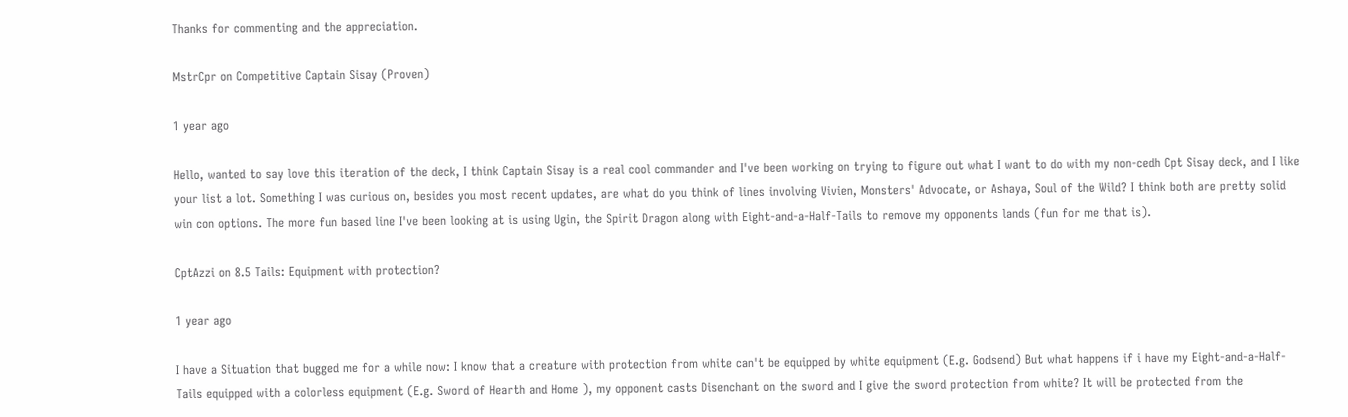Thanks for commenting and the appreciation.

MstrCpr on Competitive Captain Sisay (Proven)

1 year ago

Hello, wanted to say love this iteration of the deck, I think Captain Sisay is a real cool commander and I've been working on trying to figure out what I want to do with my non-cedh Cpt Sisay deck, and I like your list a lot. Something I was curious on, besides you most recent updates, are what do you think of lines involving Vivien, Monsters' Advocate, or Ashaya, Soul of the Wild? I think both are pretty solid win con options. The more fun based line I've been looking at is using Ugin, the Spirit Dragon along with Eight-and-a-Half-Tails to remove my opponents lands (fun for me that is).

CptAzzi on 8.5 Tails: Equipment with protection?

1 year ago

I have a Situation that bugged me for a while now: I know that a creature with protection from white can't be equipped by white equipment (E.g. Godsend) But what happens if i have my Eight-and-a-Half-Tails equipped with a colorless equipment (E.g. Sword of Hearth and Home ), my opponent casts Disenchant on the sword and I give the sword protection from white? It will be protected from the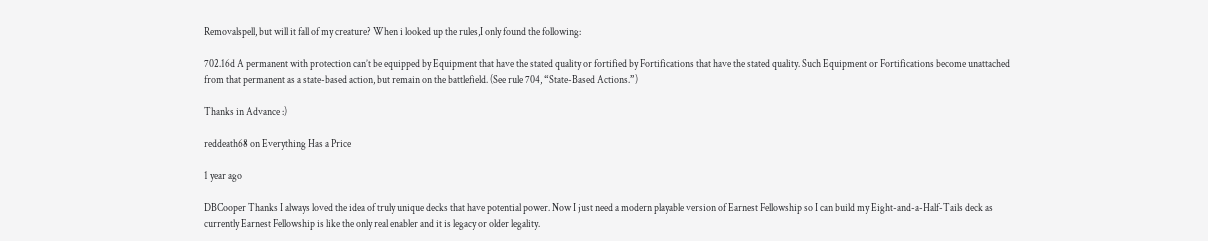Removalspell, but will it fall of my creature? When i looked up the rules,I only found the following:

702.16d A permanent with protection can’t be equipped by Equipment that have the stated quality or fortified by Fortifications that have the stated quality. Such Equipment or Fortifications become unattached from that permanent as a state-based action, but remain on the battlefield. (See rule 704, “State-Based Actions.”)

Thanks in Advance :)

reddeath68 on Everything Has a Price

1 year ago

DBCooper Thanks I always loved the idea of truly unique decks that have potential power. Now I just need a modern playable version of Earnest Fellowship so I can build my Eight-and-a-Half-Tails deck as currently Earnest Fellowship is like the only real enabler and it is legacy or older legality.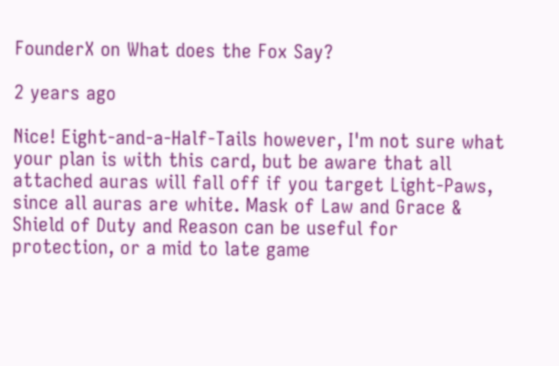FounderX on What does the Fox Say?

2 years ago

Nice! Eight-and-a-Half-Tails however, I'm not sure what your plan is with this card, but be aware that all attached auras will fall off if you target Light-Paws, since all auras are white. Mask of Law and Grace & Shield of Duty and Reason can be useful for protection, or a mid to late game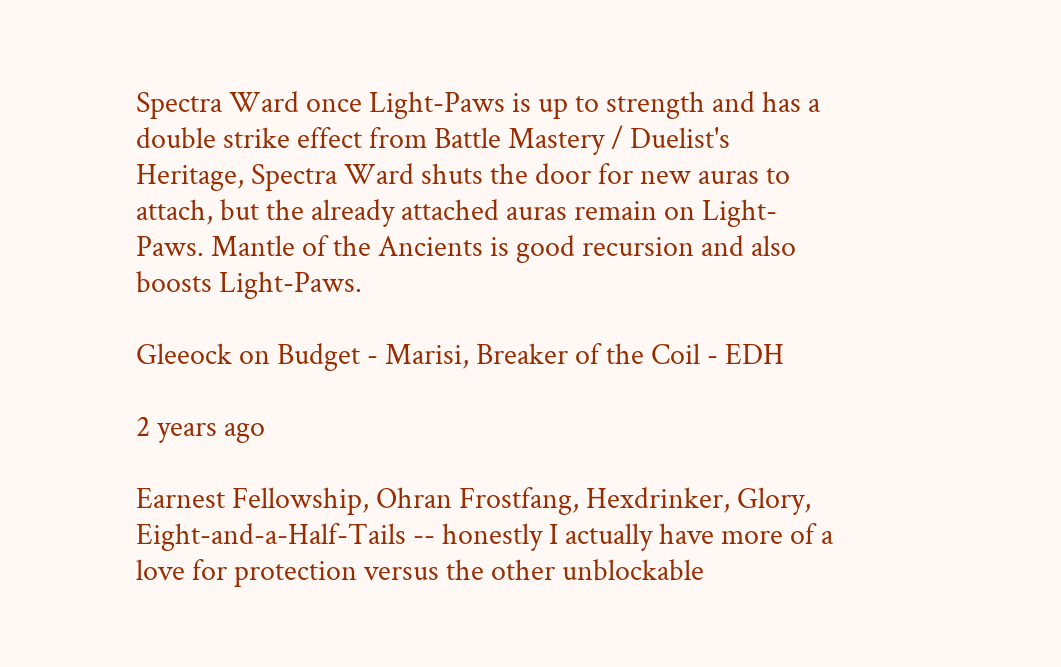Spectra Ward once Light-Paws is up to strength and has a double strike effect from Battle Mastery / Duelist's Heritage, Spectra Ward shuts the door for new auras to attach, but the already attached auras remain on Light-Paws. Mantle of the Ancients is good recursion and also boosts Light-Paws.

Gleeock on Budget - Marisi, Breaker of the Coil - EDH

2 years ago

Earnest Fellowship, Ohran Frostfang, Hexdrinker, Glory, Eight-and-a-Half-Tails -- honestly I actually have more of a love for protection versus the other unblockable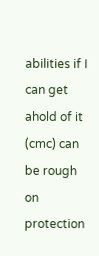abilities if I can get ahold of it (cmc) can be rough on protection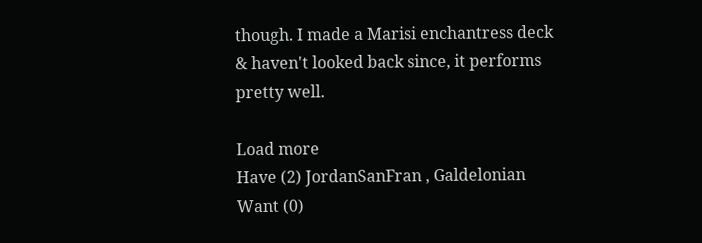though. I made a Marisi enchantress deck & haven't looked back since, it performs pretty well.

Load more
Have (2) JordanSanFran , Galdelonian
Want (0)